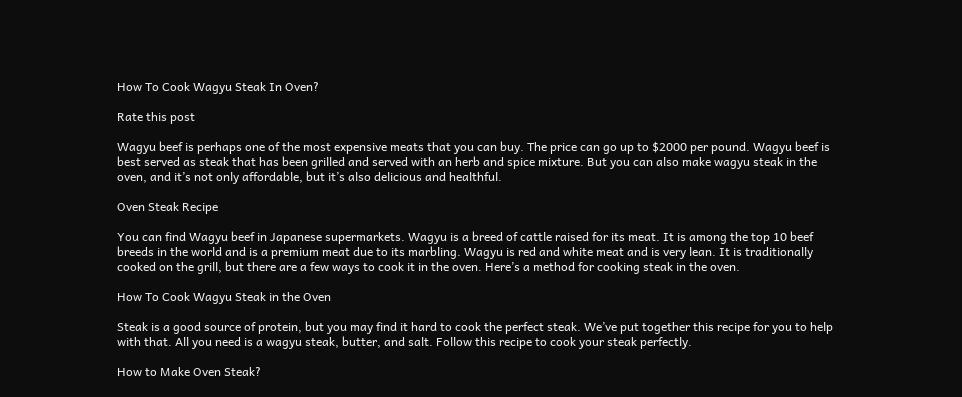How To Cook Wagyu Steak In Oven?

Rate this post

Wagyu beef is perhaps one of the most expensive meats that you can buy. The price can go up to $2000 per pound. Wagyu beef is best served as steak that has been grilled and served with an herb and spice mixture. But you can also make wagyu steak in the oven, and it’s not only affordable, but it’s also delicious and healthful.

Oven Steak Recipe

You can find Wagyu beef in Japanese supermarkets. Wagyu is a breed of cattle raised for its meat. It is among the top 10 beef breeds in the world and is a premium meat due to its marbling. Wagyu is red and white meat and is very lean. It is traditionally cooked on the grill, but there are a few ways to cook it in the oven. Here’s a method for cooking steak in the oven.

How To Cook Wagyu Steak in the Oven

Steak is a good source of protein, but you may find it hard to cook the perfect steak. We’ve put together this recipe for you to help with that. All you need is a wagyu steak, butter, and salt. Follow this recipe to cook your steak perfectly.

How to Make Oven Steak?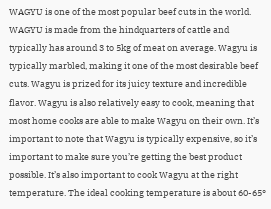WAGYU is one of the most popular beef cuts in the world. WAGYU is made from the hindquarters of cattle and typically has around 3 to 5kg of meat on average. Wagyu is typically marbled, making it one of the most desirable beef cuts. Wagyu is prized for its juicy texture and incredible flavor. Wagyu is also relatively easy to cook, meaning that most home cooks are able to make Wagyu on their own. It’s important to note that Wagyu is typically expensive, so it’s important to make sure you’re getting the best product possible. It’s also important to cook Wagyu at the right temperature. The ideal cooking temperature is about 60-65°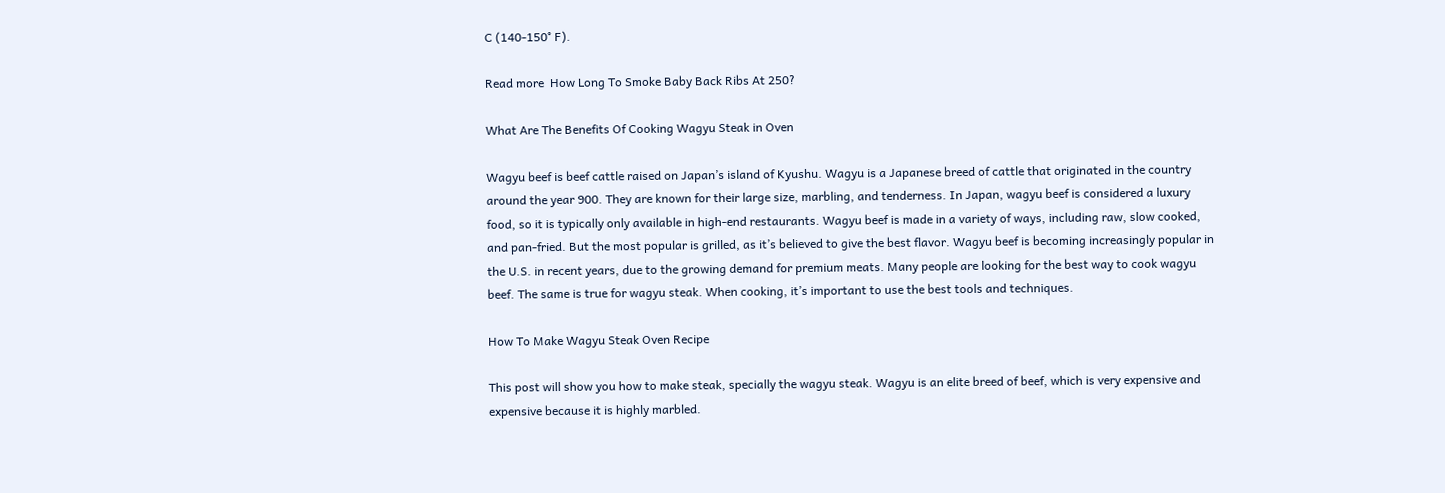C (140-150° F).

Read more  How Long To Smoke Baby Back Ribs At 250?

What Are The Benefits Of Cooking Wagyu Steak in Oven

Wagyu beef is beef cattle raised on Japan’s island of Kyushu. Wagyu is a Japanese breed of cattle that originated in the country around the year 900. They are known for their large size, marbling, and tenderness. In Japan, wagyu beef is considered a luxury food, so it is typically only available in high-end restaurants. Wagyu beef is made in a variety of ways, including raw, slow cooked, and pan-fried. But the most popular is grilled, as it’s believed to give the best flavor. Wagyu beef is becoming increasingly popular in the U.S. in recent years, due to the growing demand for premium meats. Many people are looking for the best way to cook wagyu beef. The same is true for wagyu steak. When cooking, it’s important to use the best tools and techniques.

How To Make Wagyu Steak Oven Recipe

This post will show you how to make steak, specially the wagyu steak. Wagyu is an elite breed of beef, which is very expensive and expensive because it is highly marbled.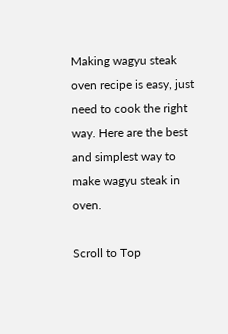Making wagyu steak oven recipe is easy, just need to cook the right way. Here are the best and simplest way to make wagyu steak in oven.

Scroll to Top